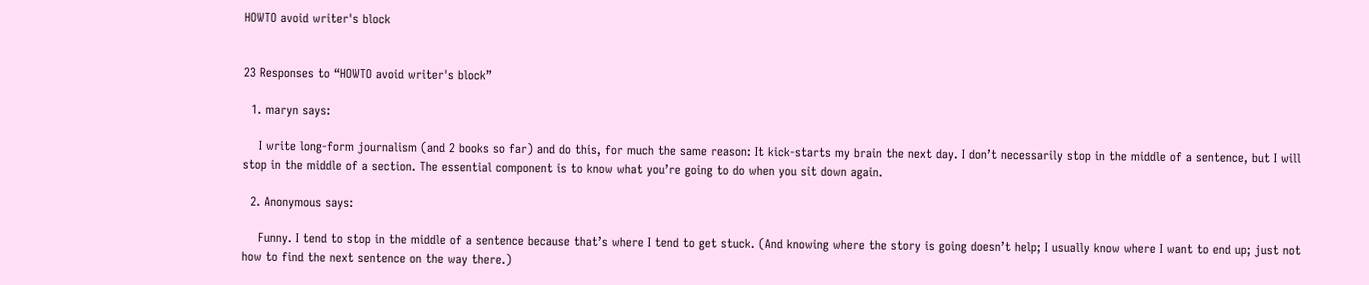HOWTO avoid writer's block


23 Responses to “HOWTO avoid writer's block”

  1. maryn says:

    I write long-form journalism (and 2 books so far) and do this, for much the same reason: It kick-starts my brain the next day. I don’t necessarily stop in the middle of a sentence, but I will stop in the middle of a section. The essential component is to know what you’re going to do when you sit down again.

  2. Anonymous says:

    Funny. I tend to stop in the middle of a sentence because that’s where I tend to get stuck. (And knowing where the story is going doesn’t help; I usually know where I want to end up; just not how to find the next sentence on the way there.)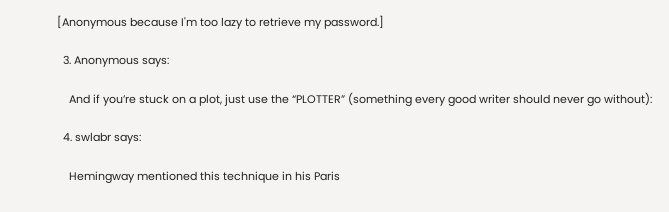[Anonymous because I'm too lazy to retrieve my password.]

  3. Anonymous says:

    And if you’re stuck on a plot, just use the “PLOTTER” (something every good writer should never go without):

  4. swlabr says:

    Hemingway mentioned this technique in his Paris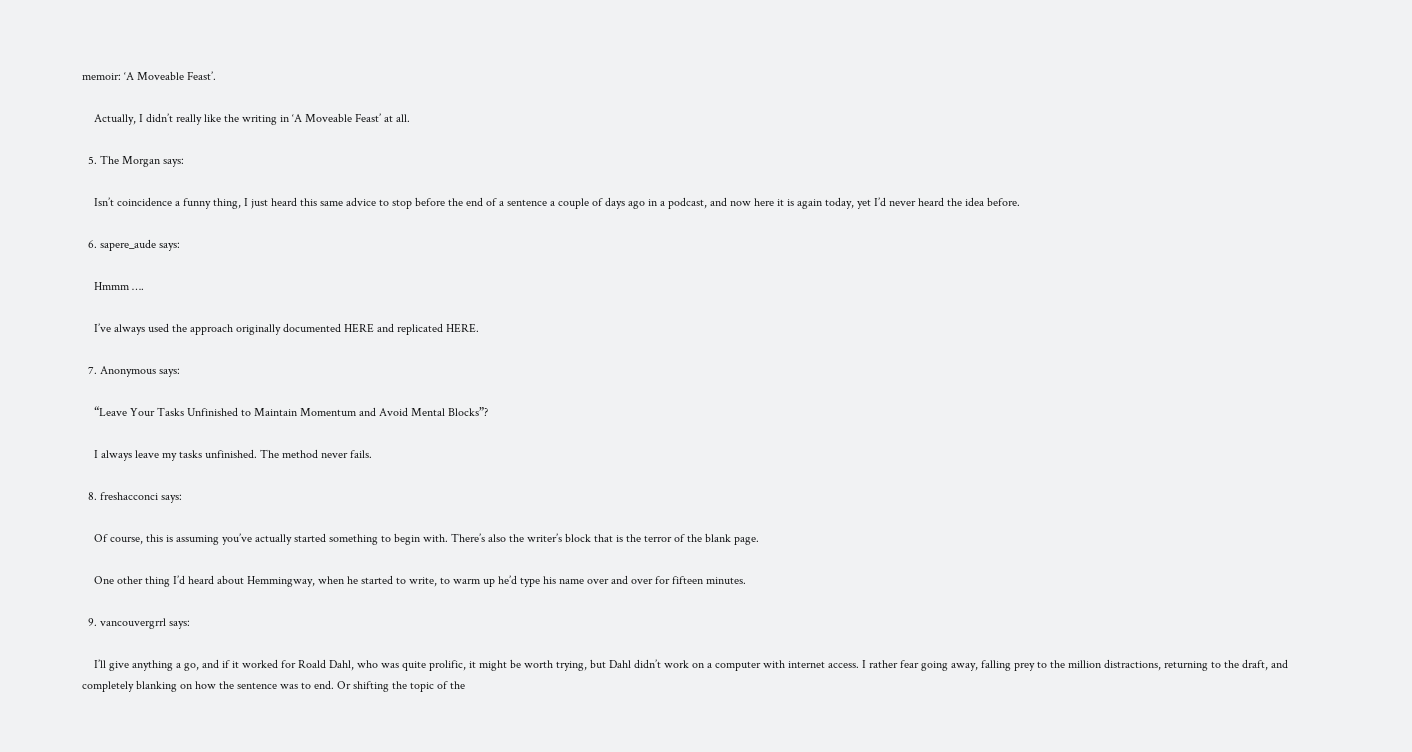memoir: ‘A Moveable Feast’.

    Actually, I didn’t really like the writing in ‘A Moveable Feast’ at all.

  5. The Morgan says:

    Isn’t coincidence a funny thing, I just heard this same advice to stop before the end of a sentence a couple of days ago in a podcast, and now here it is again today, yet I’d never heard the idea before.

  6. sapere_aude says:

    Hmmm ….

    I’ve always used the approach originally documented HERE and replicated HERE.

  7. Anonymous says:

    “Leave Your Tasks Unfinished to Maintain Momentum and Avoid Mental Blocks”?

    I always leave my tasks unfinished. The method never fails.

  8. freshacconci says:

    Of course, this is assuming you’ve actually started something to begin with. There’s also the writer’s block that is the terror of the blank page.

    One other thing I’d heard about Hemmingway, when he started to write, to warm up he’d type his name over and over for fifteen minutes.

  9. vancouvergrrl says:

    I’ll give anything a go, and if it worked for Roald Dahl, who was quite prolific, it might be worth trying, but Dahl didn’t work on a computer with internet access. I rather fear going away, falling prey to the million distractions, returning to the draft, and completely blanking on how the sentence was to end. Or shifting the topic of the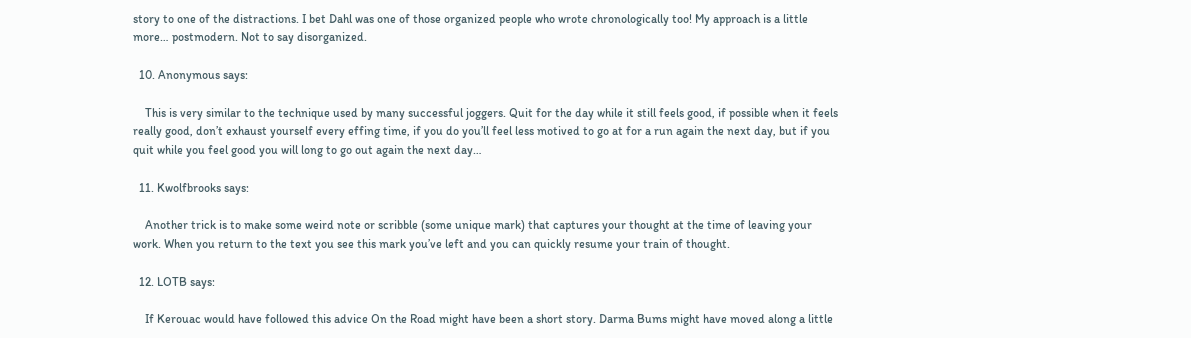story to one of the distractions. I bet Dahl was one of those organized people who wrote chronologically too! My approach is a little more… postmodern. Not to say disorganized.

  10. Anonymous says:

    This is very similar to the technique used by many successful joggers. Quit for the day while it still feels good, if possible when it feels really good, don’t exhaust yourself every effing time, if you do you’ll feel less motived to go at for a run again the next day, but if you quit while you feel good you will long to go out again the next day…

  11. Kwolfbrooks says:

    Another trick is to make some weird note or scribble (some unique mark) that captures your thought at the time of leaving your work. When you return to the text you see this mark you’ve left and you can quickly resume your train of thought.

  12. LOTB says:

    If Kerouac would have followed this advice On the Road might have been a short story. Darma Bums might have moved along a little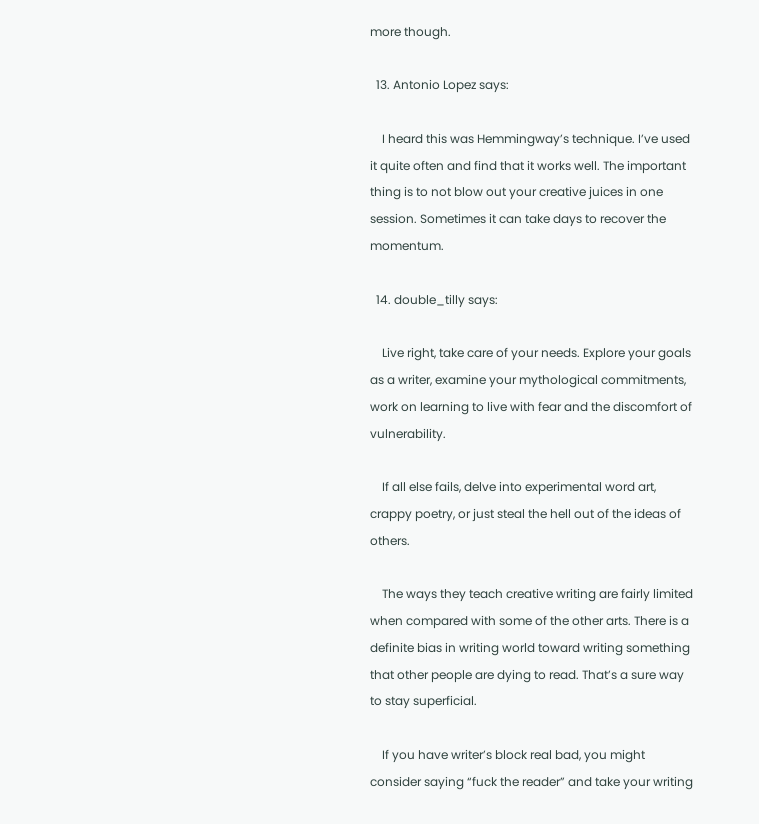more though.

  13. Antonio Lopez says:

    I heard this was Hemmingway’s technique. I’ve used it quite often and find that it works well. The important thing is to not blow out your creative juices in one session. Sometimes it can take days to recover the momentum.

  14. double_tilly says:

    Live right, take care of your needs. Explore your goals as a writer, examine your mythological commitments, work on learning to live with fear and the discomfort of vulnerability.

    If all else fails, delve into experimental word art, crappy poetry, or just steal the hell out of the ideas of others.

    The ways they teach creative writing are fairly limited when compared with some of the other arts. There is a definite bias in writing world toward writing something that other people are dying to read. That’s a sure way to stay superficial.

    If you have writer’s block real bad, you might consider saying “fuck the reader” and take your writing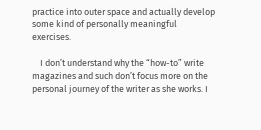practice into outer space and actually develop some kind of personally meaningful exercises.

    I don’t understand why the “how-to” write magazines and such don’t focus more on the personal journey of the writer as she works. I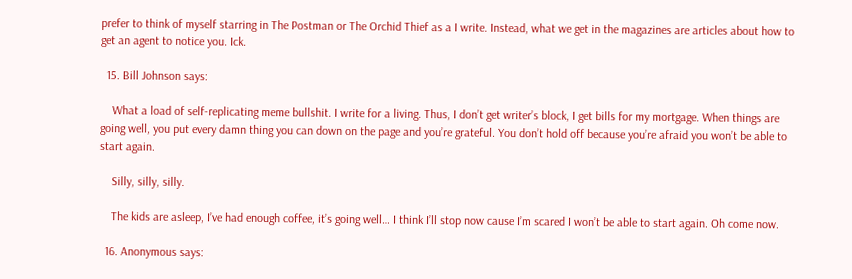prefer to think of myself starring in The Postman or The Orchid Thief as a I write. Instead, what we get in the magazines are articles about how to get an agent to notice you. Ick.

  15. Bill Johnson says:

    What a load of self-replicating meme bullshit. I write for a living. Thus, I don’t get writer’s block, I get bills for my mortgage. When things are going well, you put every damn thing you can down on the page and you’re grateful. You don’t hold off because you’re afraid you won’t be able to start again.

    Silly, silly, silly.

    The kids are asleep, I’ve had enough coffee, it’s going well… I think I’ll stop now cause I’m scared I won’t be able to start again. Oh come now.

  16. Anonymous says: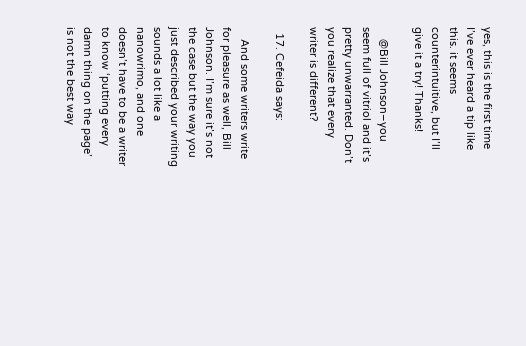yes, this is the first time I’ve ever heard a tip like this. it seems counterintuitive, but I’ll give it a try! Thanks!

    @Bill Johnson–you seem full of vitriol and it’s pretty unwarranted. Don’t you realize that every writer is different?

  17. Cefeida says:

    And some writers write for pleasure as well, Bill Johnson. I’m sure it’s not the case but the way you just described your writing sounds a lot like a nanowrimo, and one doesn’t have to be a writer to know ‘putting every damn thing on the page’ is not the best way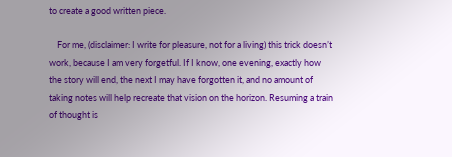to create a good written piece.

    For me, (disclaimer: I write for pleasure, not for a living) this trick doesn’t work, because I am very forgetful. If I know, one evening, exactly how the story will end, the next I may have forgotten it, and no amount of taking notes will help recreate that vision on the horizon. Resuming a train of thought is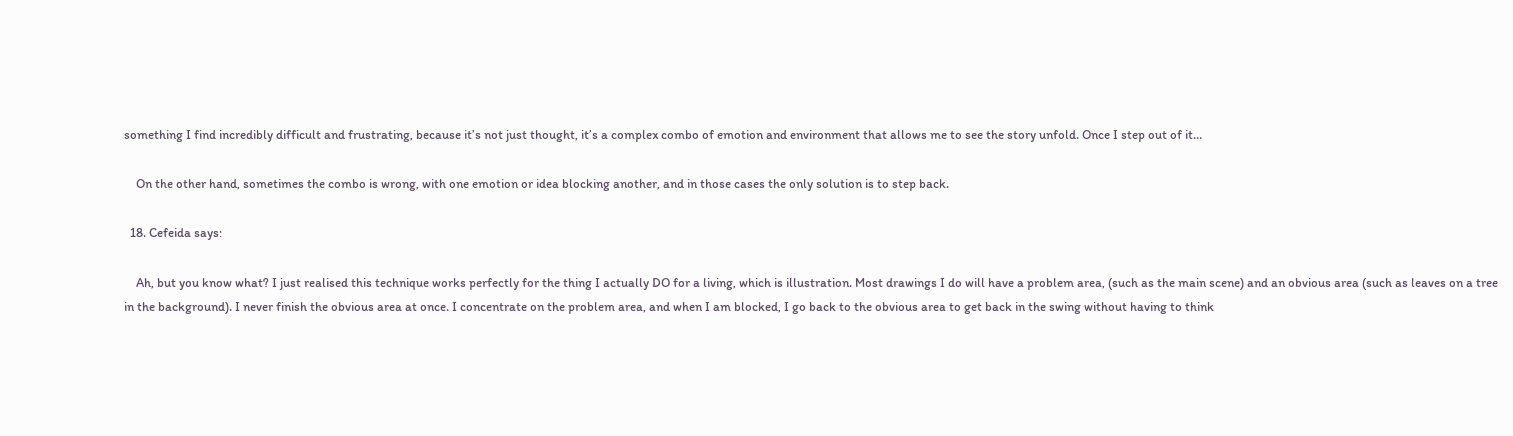something I find incredibly difficult and frustrating, because it’s not just thought, it’s a complex combo of emotion and environment that allows me to see the story unfold. Once I step out of it…

    On the other hand, sometimes the combo is wrong, with one emotion or idea blocking another, and in those cases the only solution is to step back.

  18. Cefeida says:

    Ah, but you know what? I just realised this technique works perfectly for the thing I actually DO for a living, which is illustration. Most drawings I do will have a problem area, (such as the main scene) and an obvious area (such as leaves on a tree in the background). I never finish the obvious area at once. I concentrate on the problem area, and when I am blocked, I go back to the obvious area to get back in the swing without having to think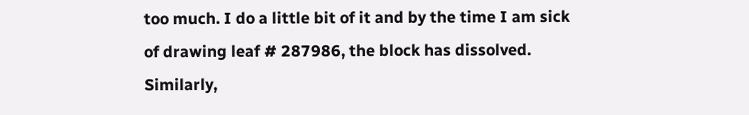too much. I do a little bit of it and by the time I am sick of drawing leaf # 287986, the block has dissolved. Similarly,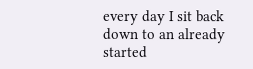every day I sit back down to an already started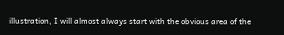illustration, I will almost always start with the obvious area of the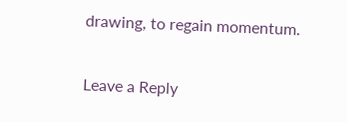drawing, to regain momentum.

Leave a Reply